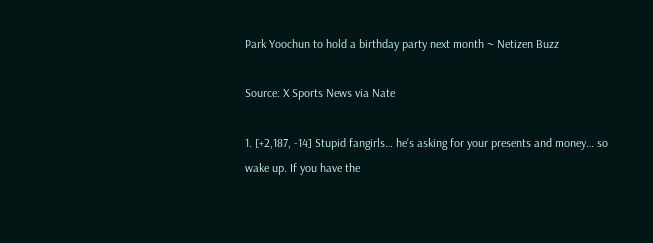Park Yoochun to hold a birthday party next month ~ Netizen Buzz

Source: X Sports News via Nate

1. [+2,187, -14] Stupid fangirls… he’s asking for your presents and money… so wake up. If you have the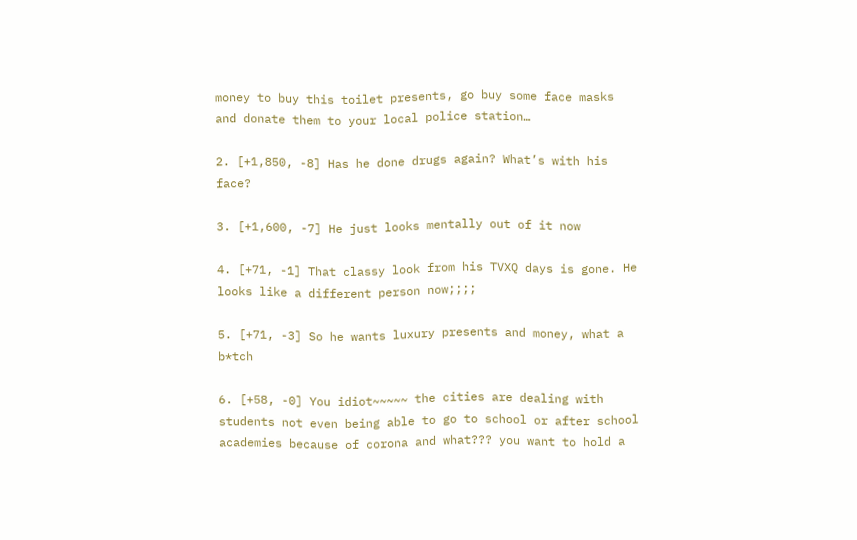money to buy this toilet presents, go buy some face masks and donate them to your local police station…

2. [+1,850, -8] Has he done drugs again? What’s with his face?

3. [+1,600, -7] He just looks mentally out of it now

4. [+71, -1] That classy look from his TVXQ days is gone. He looks like a different person now;;;;

5. [+71, -3] So he wants luxury presents and money, what a b*tch

6. [+58, -0] You idiot~~~~~ the cities are dealing with students not even being able to go to school or after school academies because of corona and what??? you want to hold a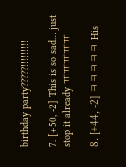birthday party?????!!!!!!!!!

7. [+50, -2] This is so sad… just stop it already ㅠㅠㅠㅠㅠ

8. [+44, -2] ㅋㅋㅋㅋㅋ His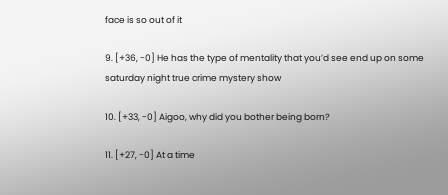face is so out of it

9. [+36, -0] He has the type of mentality that you’d see end up on some saturday night true crime mystery show

10. [+33, -0] Aigoo, why did you bother being born?

11. [+27, -0] At a time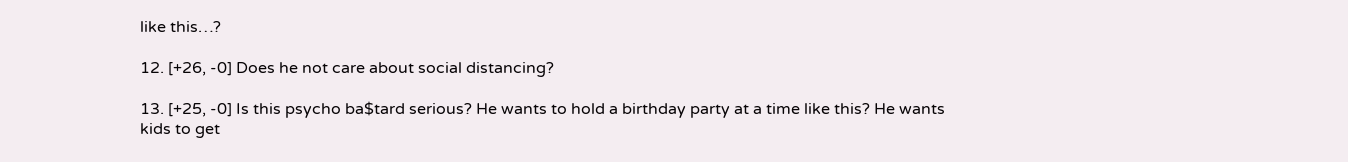like this…?

12. [+26, -0] Does he not care about social distancing?

13. [+25, -0] Is this psycho ba$tard serious? He wants to hold a birthday party at a time like this? He wants kids to get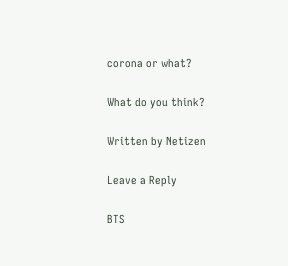corona or what?

What do you think?

Written by Netizen

Leave a Reply

BTS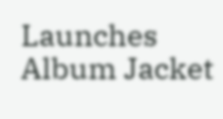Launches Album Jacket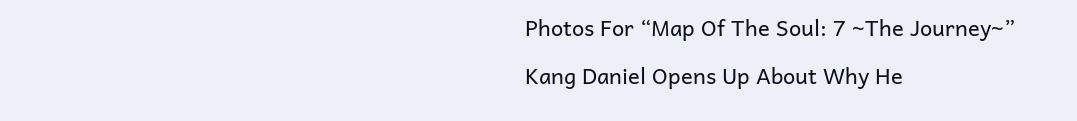Photos For “Map Of The Soul: 7 ~The Journey~”

Kang Daniel Opens Up About Why He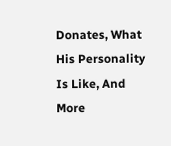Donates, What His Personality Is Like, And More